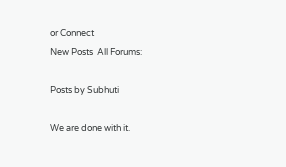or Connect
New Posts  All Forums:

Posts by Subhuti

We are done with it.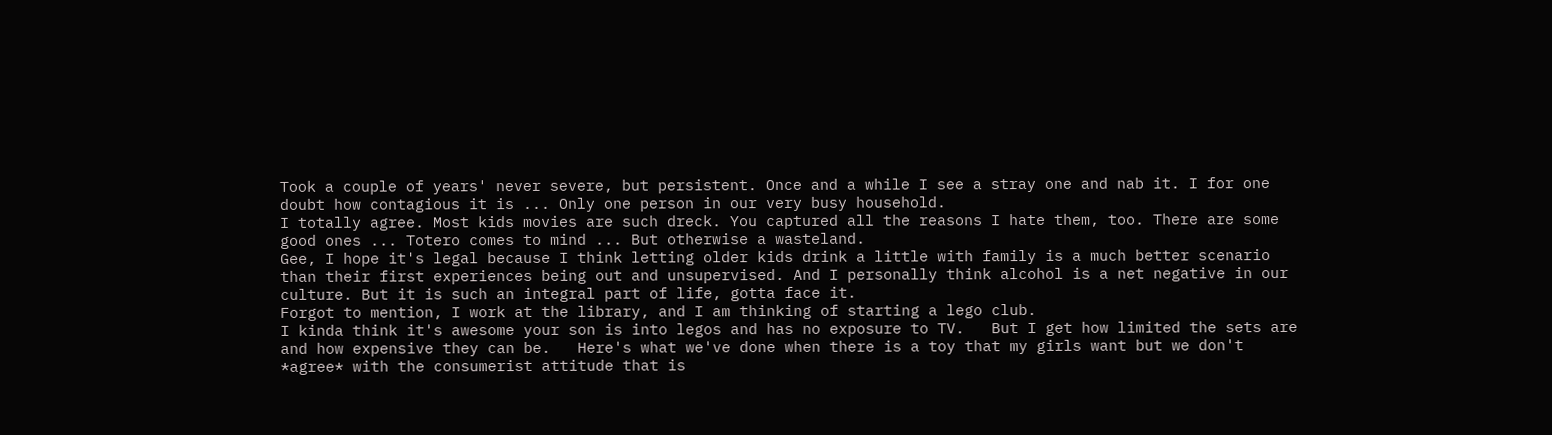Took a couple of years' never severe, but persistent. Once and a while I see a stray one and nab it. I for one doubt how contagious it is ... Only one person in our very busy household.
I totally agree. Most kids movies are such dreck. You captured all the reasons I hate them, too. There are some good ones ... Totero comes to mind ... But otherwise a wasteland.
Gee, I hope it's legal because I think letting older kids drink a little with family is a much better scenario than their first experiences being out and unsupervised. And I personally think alcohol is a net negative in our culture. But it is such an integral part of life, gotta face it.
Forgot to mention, I work at the library, and I am thinking of starting a lego club.
I kinda think it's awesome your son is into legos and has no exposure to TV.   But I get how limited the sets are and how expensive they can be.   Here's what we've done when there is a toy that my girls want but we don't *agree* with the consumerist attitude that is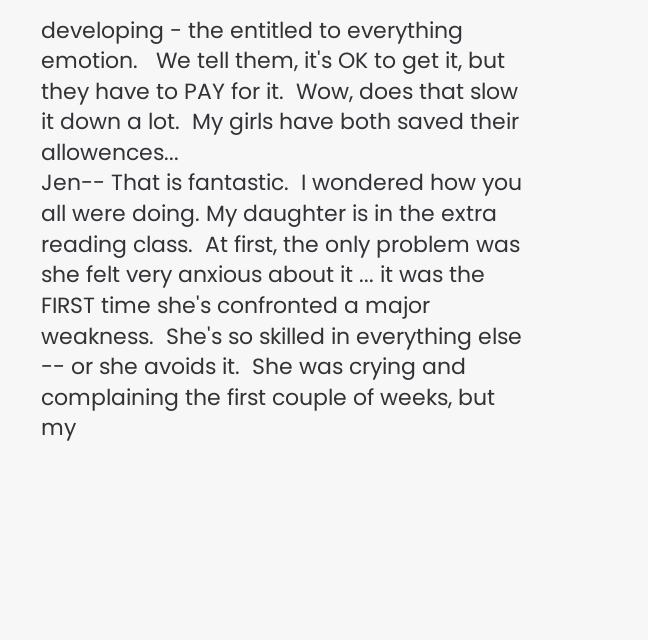developing - the entitled to everything emotion.   We tell them, it's OK to get it, but they have to PAY for it.  Wow, does that slow it down a lot.  My girls have both saved their allowences...
Jen-- That is fantastic.  I wondered how you all were doing. My daughter is in the extra reading class.  At first, the only problem was she felt very anxious about it ... it was the FIRST time she's confronted a major weakness.  She's so skilled in everything else -- or she avoids it.  She was crying and complaining the first couple of weeks, but my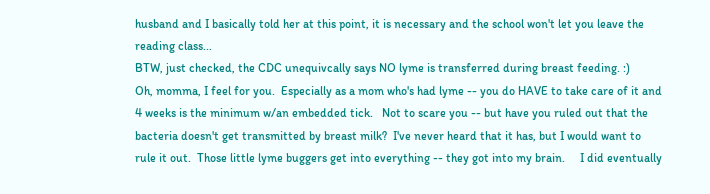husband and I basically told her at this point, it is necessary and the school won't let you leave the reading class...
BTW, just checked, the CDC unequivcally says NO lyme is transferred during breast feeding. :)
Oh, momma, I feel for you.  Especially as a mom who's had lyme -- you do HAVE to take care of it and 4 weeks is the minimum w/an embedded tick.   Not to scare you -- but have you ruled out that the bacteria doesn't get transmitted by breast milk?  I've never heard that it has, but I would want to rule it out.  Those little lyme buggers get into everything -- they got into my brain.     I did eventually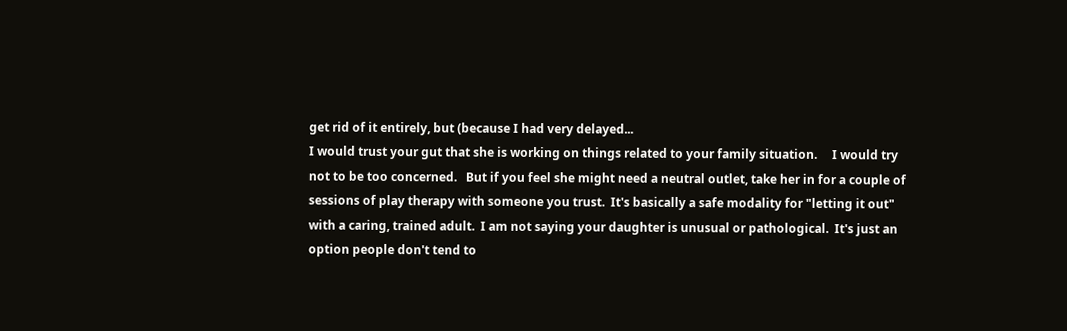get rid of it entirely, but (because I had very delayed...
I would trust your gut that she is working on things related to your family situation.     I would try not to be too concerned.   But if you feel she might need a neutral outlet, take her in for a couple of sessions of play therapy with someone you trust.  It's basically a safe modality for "letting it out" with a caring, trained adult.  I am not saying your daughter is unusual or pathological.  It's just an option people don't tend to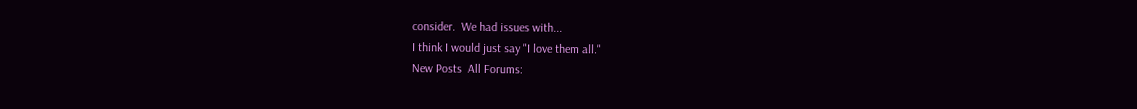consider.  We had issues with...
I think I would just say "I love them all."
New Posts  All Forums: